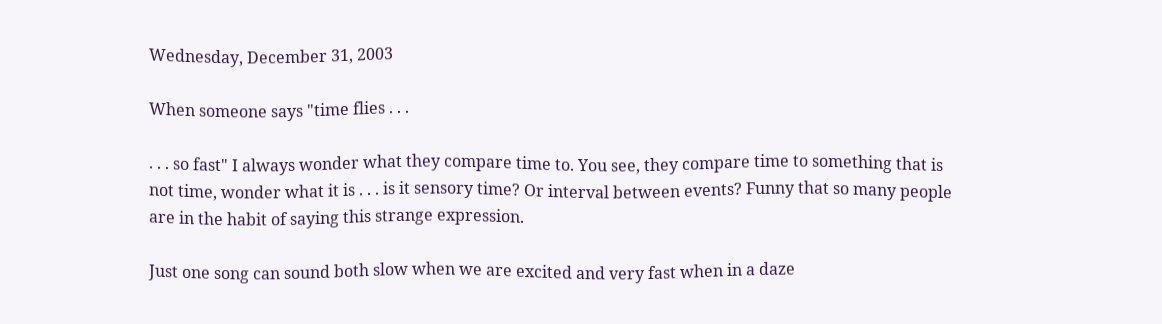Wednesday, December 31, 2003

When someone says "time flies . . .

. . . so fast" I always wonder what they compare time to. You see, they compare time to something that is not time, wonder what it is . . . is it sensory time? Or interval between events? Funny that so many people are in the habit of saying this strange expression.

Just one song can sound both slow when we are excited and very fast when in a daze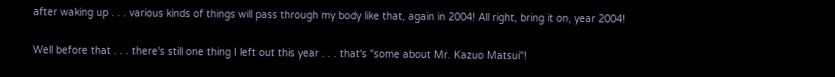after waking up . . . various kinds of things will pass through my body like that, again in 2004! All right, bring it on, year 2004!

Well before that . . . there's still one thing I left out this year . . . that's "some about Mr. Kazuo Matsui"!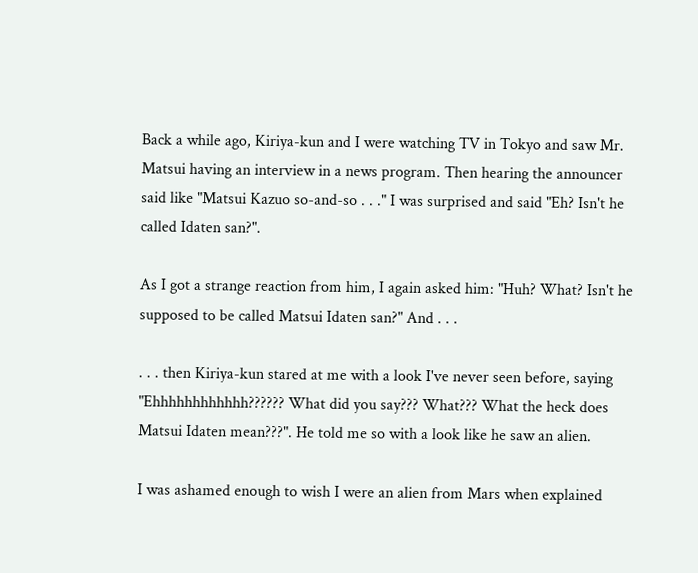Back a while ago, Kiriya-kun and I were watching TV in Tokyo and saw Mr. Matsui having an interview in a news program. Then hearing the announcer said like "Matsui Kazuo so-and-so . . ." I was surprised and said "Eh? Isn't he called Idaten san?".

As I got a strange reaction from him, I again asked him: "Huh? What? Isn't he supposed to be called Matsui Idaten san?" And . . .

. . . then Kiriya-kun stared at me with a look I've never seen before, saying "Ehhhhhhhhhhhh?????? What did you say??? What??? What the heck does Matsui Idaten mean???". He told me so with a look like he saw an alien.

I was ashamed enough to wish I were an alien from Mars when explained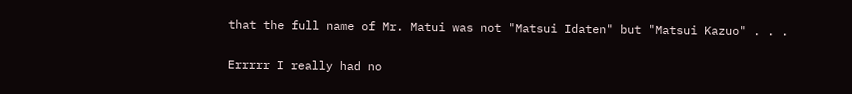that the full name of Mr. Matui was not "Matsui Idaten" but "Matsui Kazuo" . . .

Errrrr I really had no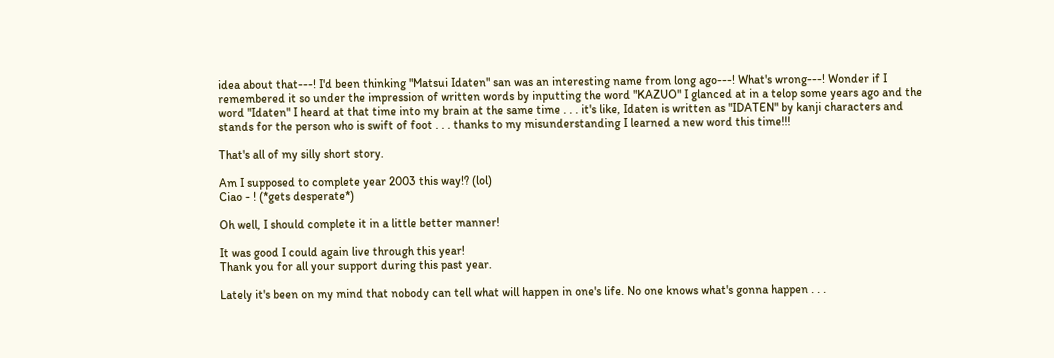idea about that---! I'd been thinking "Matsui Idaten" san was an interesting name from long ago---! What's wrong---! Wonder if I remembered it so under the impression of written words by inputting the word "KAZUO" I glanced at in a telop some years ago and the word "Idaten" I heard at that time into my brain at the same time . . . it's like, Idaten is written as "IDATEN" by kanji characters and stands for the person who is swift of foot . . . thanks to my misunderstanding I learned a new word this time!!!

That's all of my silly short story.

Am I supposed to complete year 2003 this way!? (lol)
Ciao - ! (*gets desperate*)

Oh well, I should complete it in a little better manner!

It was good I could again live through this year!
Thank you for all your support during this past year.

Lately it's been on my mind that nobody can tell what will happen in one's life. No one knows what's gonna happen . . .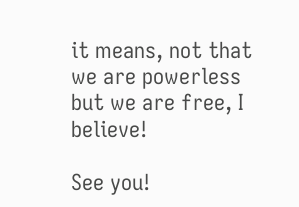it means, not that we are powerless but we are free, I believe!

See you!